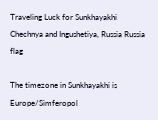Traveling Luck for Sunkhayakhi Chechnya and Ingushetiya, Russia Russia flag

The timezone in Sunkhayakhi is Europe/Simferopol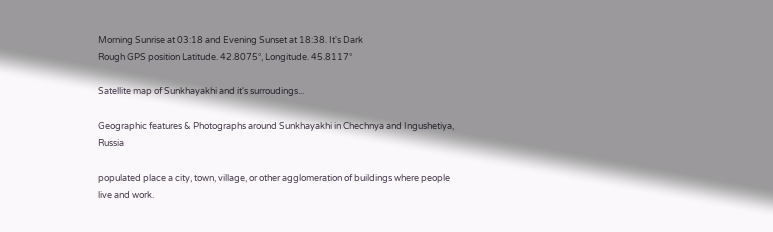Morning Sunrise at 03:18 and Evening Sunset at 18:38. It's Dark
Rough GPS position Latitude. 42.8075°, Longitude. 45.8117°

Satellite map of Sunkhayakhi and it's surroudings...

Geographic features & Photographs around Sunkhayakhi in Chechnya and Ingushetiya, Russia

populated place a city, town, village, or other agglomeration of buildings where people live and work.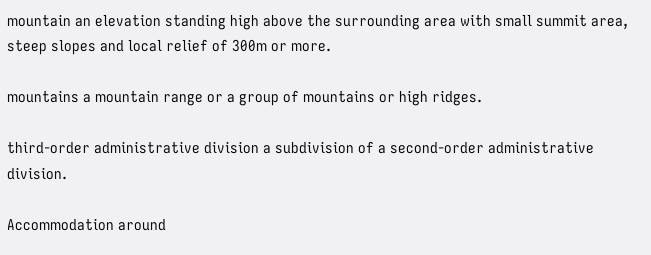mountain an elevation standing high above the surrounding area with small summit area, steep slopes and local relief of 300m or more.

mountains a mountain range or a group of mountains or high ridges.

third-order administrative division a subdivision of a second-order administrative division.

Accommodation around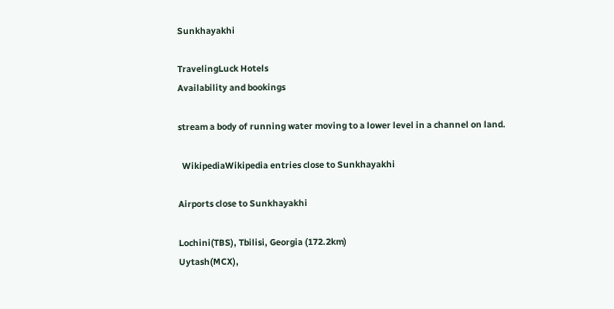Sunkhayakhi

TravelingLuck Hotels
Availability and bookings

stream a body of running water moving to a lower level in a channel on land.

  WikipediaWikipedia entries close to Sunkhayakhi

Airports close to Sunkhayakhi

Lochini(TBS), Tbilisi, Georgia (172.2km)
Uytash(MCX),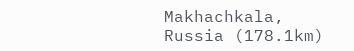Makhachkala, Russia (178.1km)